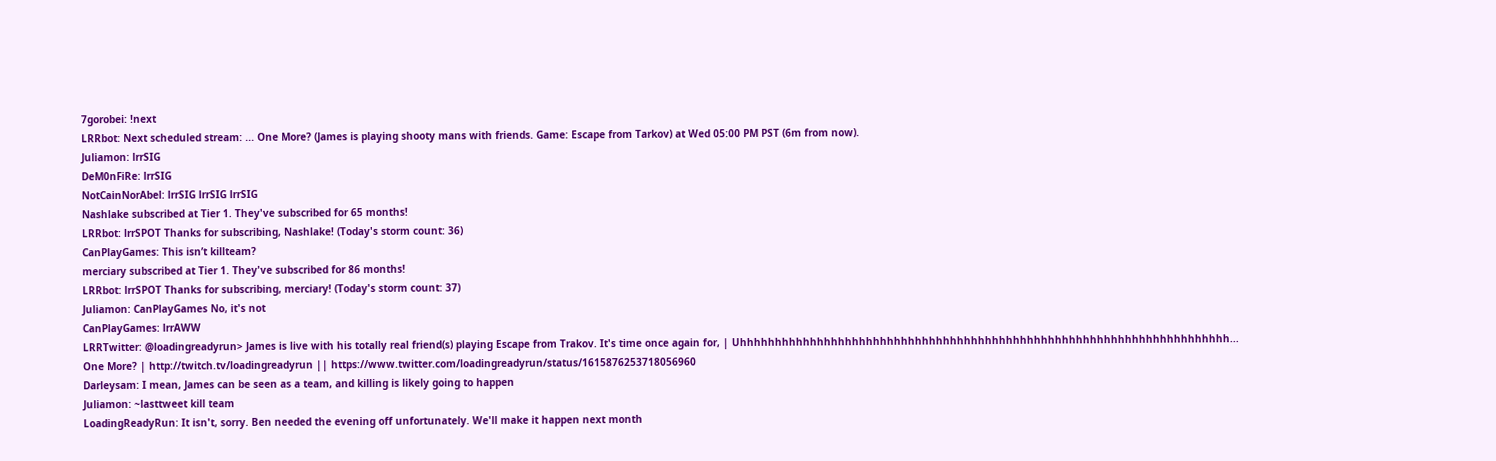7gorobei: !next
LRRbot: Next scheduled stream: ... One More? (James is playing shooty mans with friends. Game: Escape from Tarkov) at Wed 05:00 PM PST (6m from now).
Juliamon: lrrSIG
DeM0nFiRe: lrrSIG
NotCainNorAbel: lrrSIG lrrSIG lrrSIG
Nashlake subscribed at Tier 1. They've subscribed for 65 months!
LRRbot: lrrSPOT Thanks for subscribing, Nashlake! (Today's storm count: 36)
CanPlayGames: This isn’t killteam?
merciary subscribed at Tier 1. They've subscribed for 86 months!
LRRbot: lrrSPOT Thanks for subscribing, merciary! (Today's storm count: 37)
Juliamon: CanPlayGames No, it's not
CanPlayGames: lrrAWW
LRRTwitter: @loadingreadyrun> James is live with his totally real friend(s) playing Escape from Trakov. It's time once again for, | Uhhhhhhhhhhhhhhhhhhhhhhhhhhhhhhhhhhhhhhhhhhhhhhhhhhhhhhhhhhhhhhhhhhhhhh... One More? | http://twitch.tv/loadingreadyrun || https://www.twitter.com/loadingreadyrun/status/1615876253718056960
Darleysam: I mean, James can be seen as a team, and killing is likely going to happen
Juliamon: ~lasttweet kill team
LoadingReadyRun: It isn't, sorry. Ben needed the evening off unfortunately. We'll make it happen next month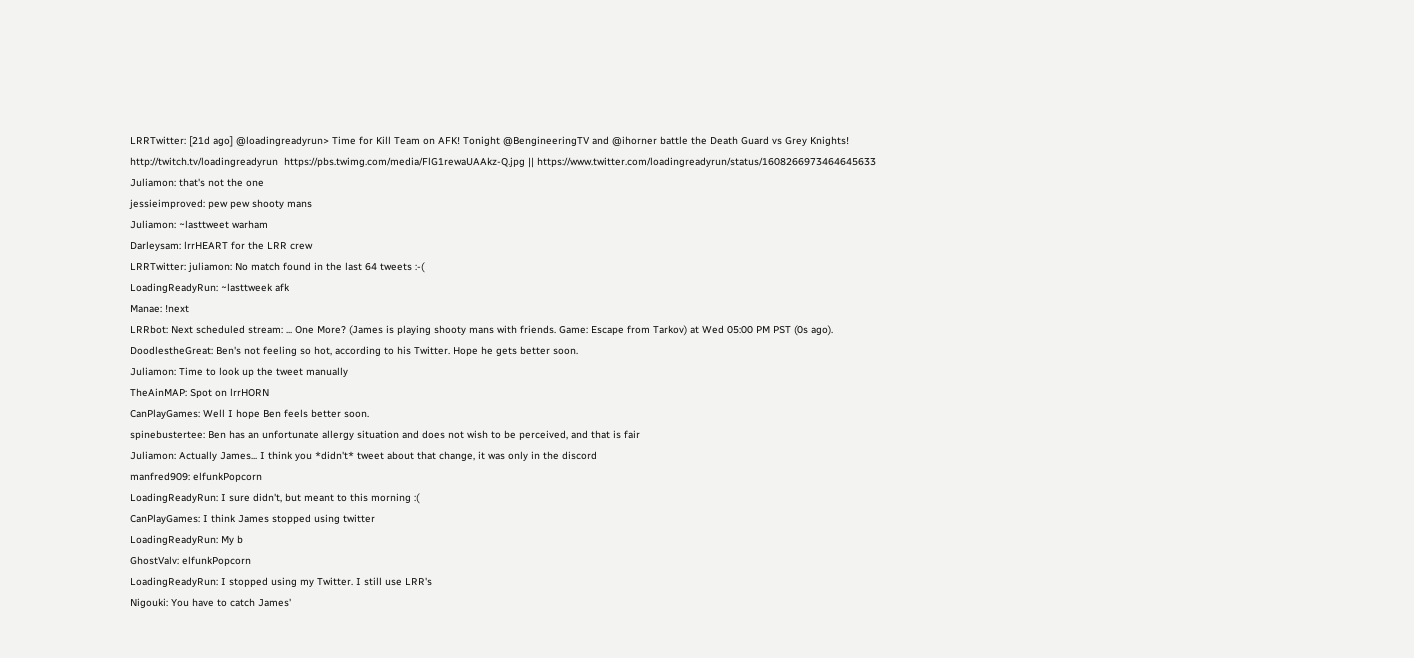LRRTwitter: [21d ago] @loadingreadyrun> Time for Kill Team on AFK! Tonight @BengineeringTV and @ihorner battle the Death Guard vs Grey Knights! http://twitch.tv/loadingreadyrun  https://pbs.twimg.com/media/FlG1rewaUAAkz-Q.jpg || https://www.twitter.com/loadingreadyrun/status/1608266973464645633
Juliamon: that's not the one
jessieimproved: pew pew shooty mans
Juliamon: ~lasttweet warham
Darleysam: lrrHEART for the LRR crew
LRRTwitter: juliamon: No match found in the last 64 tweets :-(
LoadingReadyRun: ~lasttweek afk
Manae: !next
LRRbot: Next scheduled stream: ... One More? (James is playing shooty mans with friends. Game: Escape from Tarkov) at Wed 05:00 PM PST (0s ago).
DoodlestheGreat: Ben's not feeling so hot, according to his Twitter. Hope he gets better soon.
Juliamon: Time to look up the tweet manually
TheAinMAP: Spot on lrrHORN
CanPlayGames: Well I hope Ben feels better soon.
spinebustertee: Ben has an unfortunate allergy situation and does not wish to be perceived, and that is fair
Juliamon: Actually James... I think you *didn't* tweet about that change, it was only in the discord
manfred909: elfunkPopcorn
LoadingReadyRun: I sure didn't, but meant to this morning :(
CanPlayGames: I think James stopped using twitter
LoadingReadyRun: My b
GhostValv: elfunkPopcorn
LoadingReadyRun: I stopped using my Twitter. I still use LRR's
Nigouki: You have to catch James'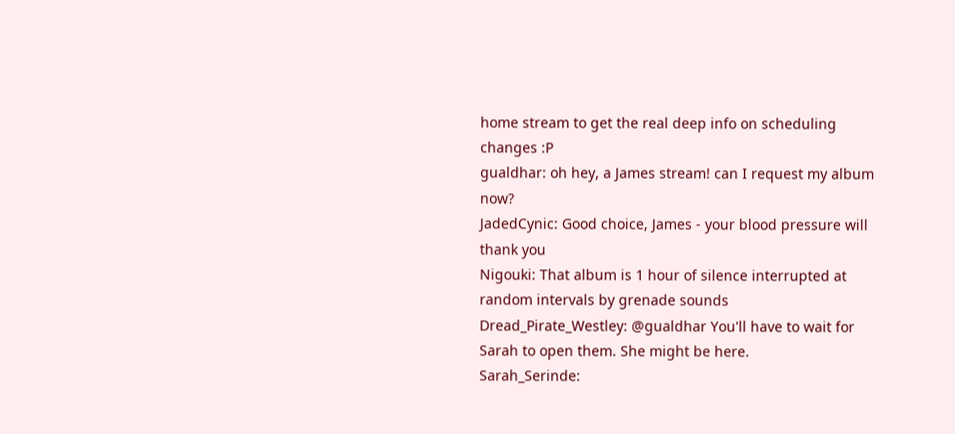home stream to get the real deep info on scheduling changes :P
gualdhar: oh hey, a James stream! can I request my album now?
JadedCynic: Good choice, James - your blood pressure will thank you
Nigouki: That album is 1 hour of silence interrupted at random intervals by grenade sounds
Dread_Pirate_Westley: @gualdhar You'll have to wait for Sarah to open them. She might be here.
Sarah_Serinde: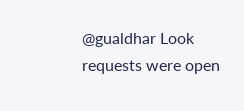@gualdhar Look requests were open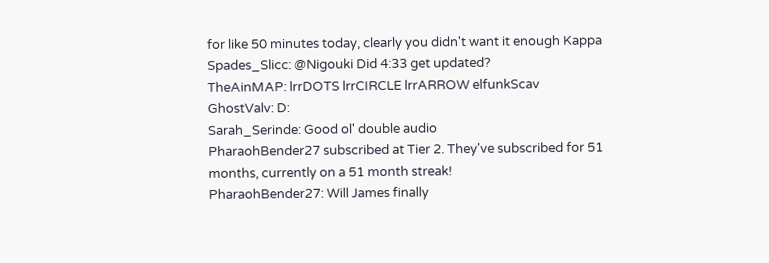for like 50 minutes today, clearly you didn't want it enough Kappa
Spades_Slicc: @Nigouki Did 4:33 get updated?
TheAinMAP: lrrDOTS lrrCIRCLE lrrARROW elfunkScav
GhostValv: D:
Sarah_Serinde: Good ol' double audio
PharaohBender27 subscribed at Tier 2. They've subscribed for 51 months, currently on a 51 month streak!
PharaohBender27: Will James finally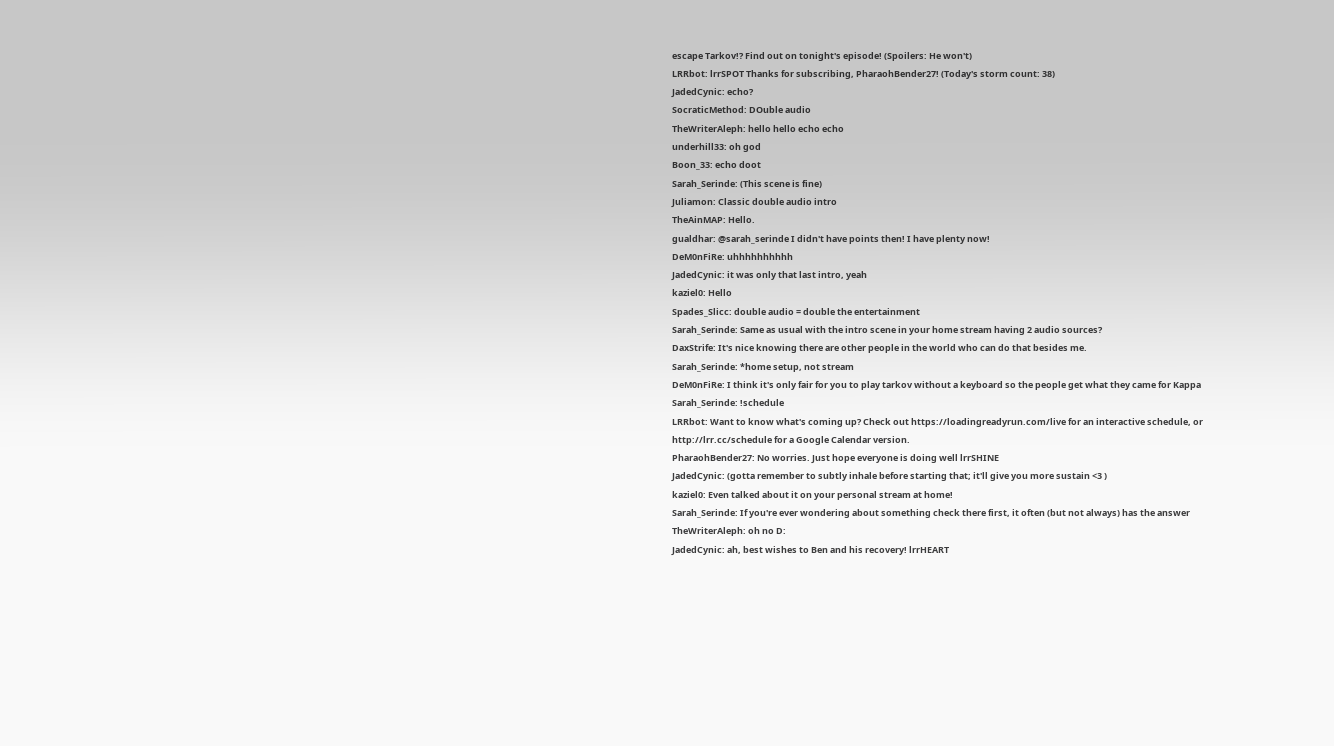escape Tarkov!? Find out on tonight's episode! (Spoilers: He won't)
LRRbot: lrrSPOT Thanks for subscribing, PharaohBender27! (Today's storm count: 38)
JadedCynic: echo?
SocraticMethod: DOuble audio
TheWriterAleph: hello hello echo echo
underhill33: oh god
Boon_33: echo doot
Sarah_Serinde: (This scene is fine)
Juliamon: Classic double audio intro
TheAinMAP: Hello.
gualdhar: @sarah_serinde I didn't have points then! I have plenty now!
DeM0nFiRe: uhhhhhhhhhh
JadedCynic: it was only that last intro, yeah
kaziel0: Hello
Spades_Slicc: double audio = double the entertainment
Sarah_Serinde: Same as usual with the intro scene in your home stream having 2 audio sources?
DaxStrife: It's nice knowing there are other people in the world who can do that besides me.
Sarah_Serinde: *home setup, not stream
DeM0nFiRe: I think it's only fair for you to play tarkov without a keyboard so the people get what they came for Kappa
Sarah_Serinde: !schedule
LRRbot: Want to know what's coming up? Check out https://loadingreadyrun.com/live for an interactive schedule, or http://lrr.cc/schedule for a Google Calendar version.
PharaohBender27: No worries. Just hope everyone is doing well lrrSHINE
JadedCynic: (gotta remember to subtly inhale before starting that; it'll give you more sustain <3 )
kaziel0: Even talked about it on your personal stream at home!
Sarah_Serinde: If you're ever wondering about something check there first, it often (but not always) has the answer
TheWriterAleph: oh no D:
JadedCynic: ah, best wishes to Ben and his recovery! lrrHEART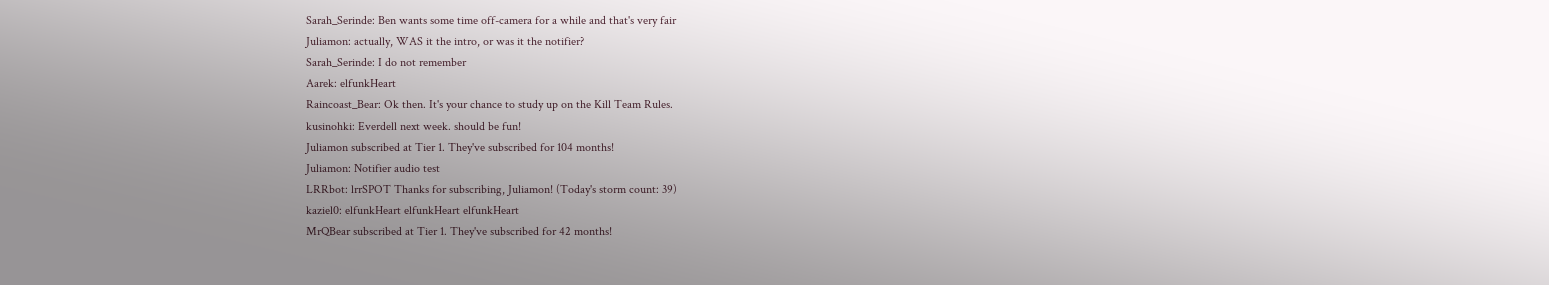Sarah_Serinde: Ben wants some time off-camera for a while and that's very fair
Juliamon: actually, WAS it the intro, or was it the notifier?
Sarah_Serinde: I do not remember
Aarek: elfunkHeart
Raincoast_Bear: Ok then. It's your chance to study up on the Kill Team Rules.
kusinohki: Everdell next week. should be fun!
Juliamon subscribed at Tier 1. They've subscribed for 104 months!
Juliamon: Notifier audio test
LRRbot: lrrSPOT Thanks for subscribing, Juliamon! (Today's storm count: 39)
kaziel0: elfunkHeart elfunkHeart elfunkHeart
MrQBear subscribed at Tier 1. They've subscribed for 42 months!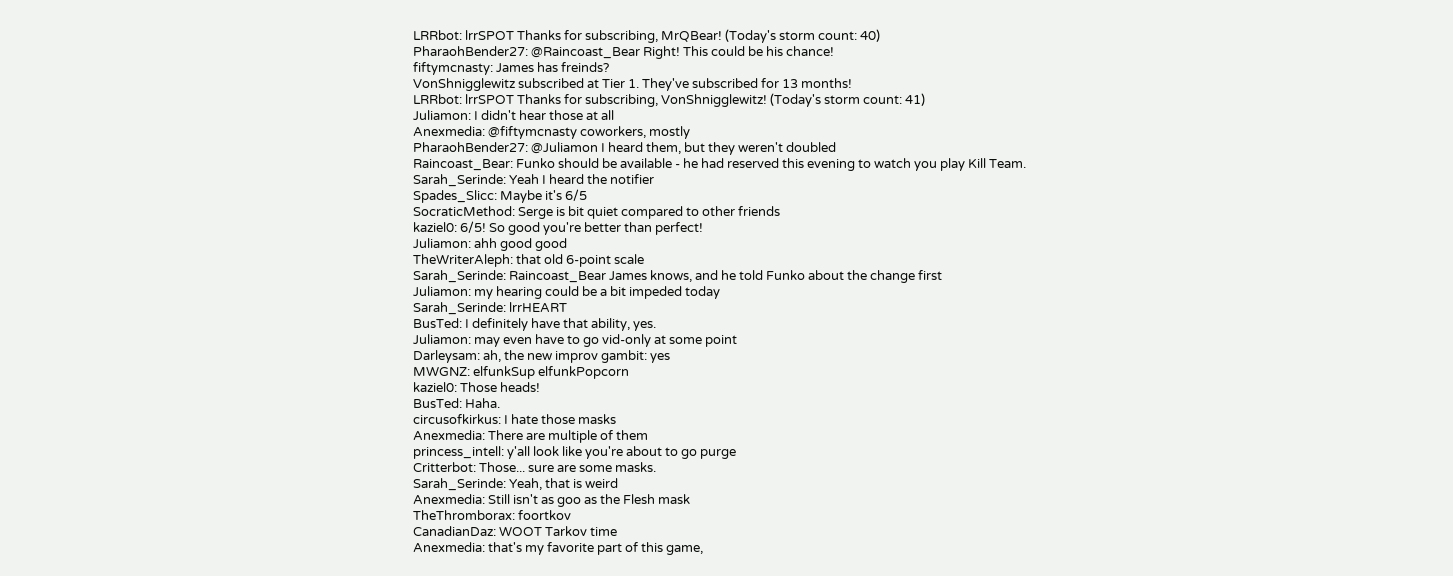LRRbot: lrrSPOT Thanks for subscribing, MrQBear! (Today's storm count: 40)
PharaohBender27: @Raincoast_Bear Right! This could be his chance!
fiftymcnasty: James has freinds?
VonShnigglewitz subscribed at Tier 1. They've subscribed for 13 months!
LRRbot: lrrSPOT Thanks for subscribing, VonShnigglewitz! (Today's storm count: 41)
Juliamon: I didn't hear those at all
Anexmedia: @fiftymcnasty coworkers, mostly
PharaohBender27: @Juliamon I heard them, but they weren't doubled
Raincoast_Bear: Funko should be available - he had reserved this evening to watch you play Kill Team.
Sarah_Serinde: Yeah I heard the notifier
Spades_Slicc: Maybe it's 6/5
SocraticMethod: Serge is bit quiet compared to other friends
kaziel0: 6/5! So good you're better than perfect!
Juliamon: ahh good good
TheWriterAleph: that old 6-point scale
Sarah_Serinde: Raincoast_Bear James knows, and he told Funko about the change first
Juliamon: my hearing could be a bit impeded today
Sarah_Serinde: lrrHEART
BusTed: I definitely have that ability, yes.
Juliamon: may even have to go vid-only at some point
Darleysam: ah, the new improv gambit: yes
MWGNZ: elfunkSup elfunkPopcorn
kaziel0: Those heads!
BusTed: Haha.
circusofkirkus: I hate those masks
Anexmedia: There are multiple of them
princess_intell: y'all look like you're about to go purge
Critterbot: Those... sure are some masks.
Sarah_Serinde: Yeah, that is weird
Anexmedia: Still isn't as goo as the Flesh mask
TheThromborax: foortkov
CanadianDaz: WOOT Tarkov time
Anexmedia: that's my favorite part of this game,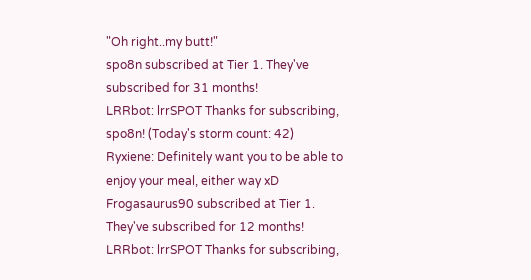"Oh right..my butt!"
spo8n subscribed at Tier 1. They've subscribed for 31 months!
LRRbot: lrrSPOT Thanks for subscribing, spo8n! (Today's storm count: 42)
Ryxiene: Definitely want you to be able to enjoy your meal, either way xD
Frogasaurus90 subscribed at Tier 1. They've subscribed for 12 months!
LRRbot: lrrSPOT Thanks for subscribing,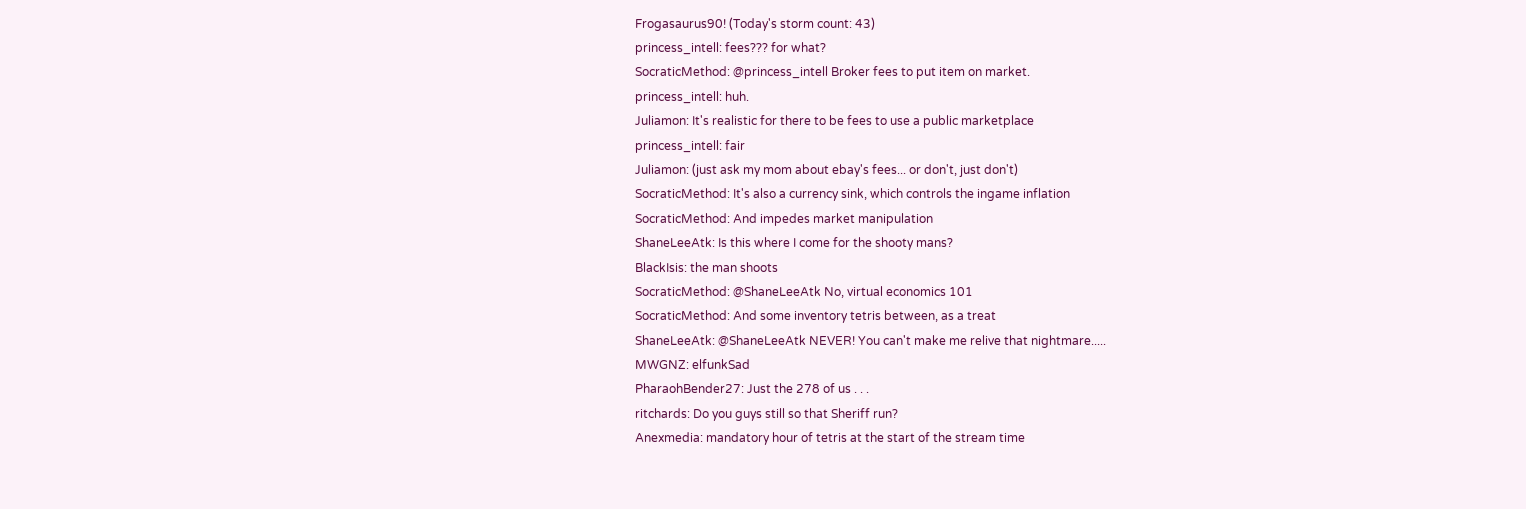Frogasaurus90! (Today's storm count: 43)
princess_intell: fees??? for what?
SocraticMethod: @princess_intell Broker fees to put item on market.
princess_intell: huh.
Juliamon: It's realistic for there to be fees to use a public marketplace
princess_intell: fair
Juliamon: (just ask my mom about ebay's fees... or don't, just don't)
SocraticMethod: It's also a currency sink, which controls the ingame inflation
SocraticMethod: And impedes market manipulation
ShaneLeeAtk: Is this where I come for the shooty mans?
BlackIsis: the man shoots
SocraticMethod: @ShaneLeeAtk No, virtual economics 101
SocraticMethod: And some inventory tetris between, as a treat
ShaneLeeAtk: @ShaneLeeAtk NEVER! You can't make me relive that nightmare.....
MWGNZ: elfunkSad
PharaohBender27: Just the 278 of us . . .
ritchards: Do you guys still so that Sheriff run?
Anexmedia: mandatory hour of tetris at the start of the stream time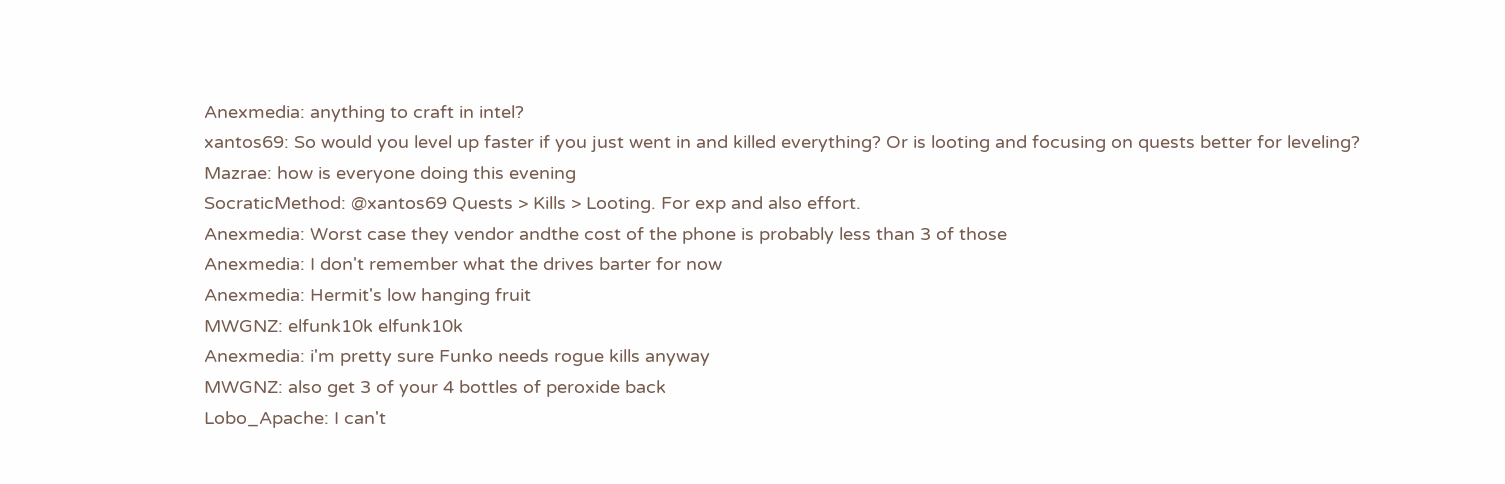Anexmedia: anything to craft in intel?
xantos69: So would you level up faster if you just went in and killed everything? Or is looting and focusing on quests better for leveling?
Mazrae: how is everyone doing this evening
SocraticMethod: @xantos69 Quests > Kills > Looting. For exp and also effort.
Anexmedia: Worst case they vendor andthe cost of the phone is probably less than 3 of those
Anexmedia: I don't remember what the drives barter for now
Anexmedia: Hermit's low hanging fruit
MWGNZ: elfunk10k elfunk10k
Anexmedia: i'm pretty sure Funko needs rogue kills anyway
MWGNZ: also get 3 of your 4 bottles of peroxide back
Lobo_Apache: I can't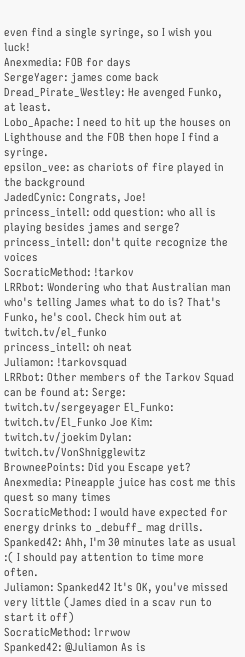even find a single syringe, so I wish you luck!
Anexmedia: FOB for days
SergeYager: james come back
Dread_Pirate_Westley: He avenged Funko, at least.
Lobo_Apache: I need to hit up the houses on Lighthouse and the FOB then hope I find a syringe.
epsilon_vee: as chariots of fire played in the background
JadedCynic: Congrats, Joe!
princess_intell: odd question: who all is playing besides james and serge?
princess_intell: don't quite recognize the voices
SocraticMethod: !tarkov
LRRbot: Wondering who that Australian man who's telling James what to do is? That's Funko, he's cool. Check him out at twitch.tv/el_funko
princess_intell: oh neat
Juliamon: !tarkovsquad
LRRbot: Other members of the Tarkov Squad can be found at: Serge: twitch.tv/sergeyager El_Funko: twitch.tv/El_Funko Joe Kim: twitch.tv/joekim Dylan: twitch.tv/VonShnigglewitz
BrowneePoints: Did you Escape yet?
Anexmedia: Pineapple juice has cost me this quest so many times
SocraticMethod: I would have expected for energy drinks to _debuff_ mag drills.
Spanked42: Ahh, I'm 30 minutes late as usual :( I should pay attention to time more often.
Juliamon: Spanked42 It's OK, you've missed very little (James died in a scav run to start it off)
SocraticMethod: lrrwow
Spanked42: @Juliamon As is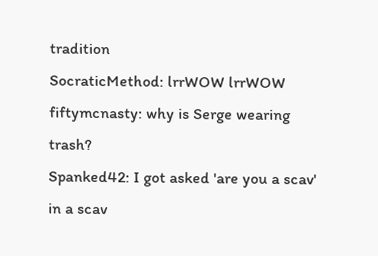tradition
SocraticMethod: lrrWOW lrrWOW
fiftymcnasty: why is Serge wearing trash?
Spanked42: I got asked 'are you a scav' in a scav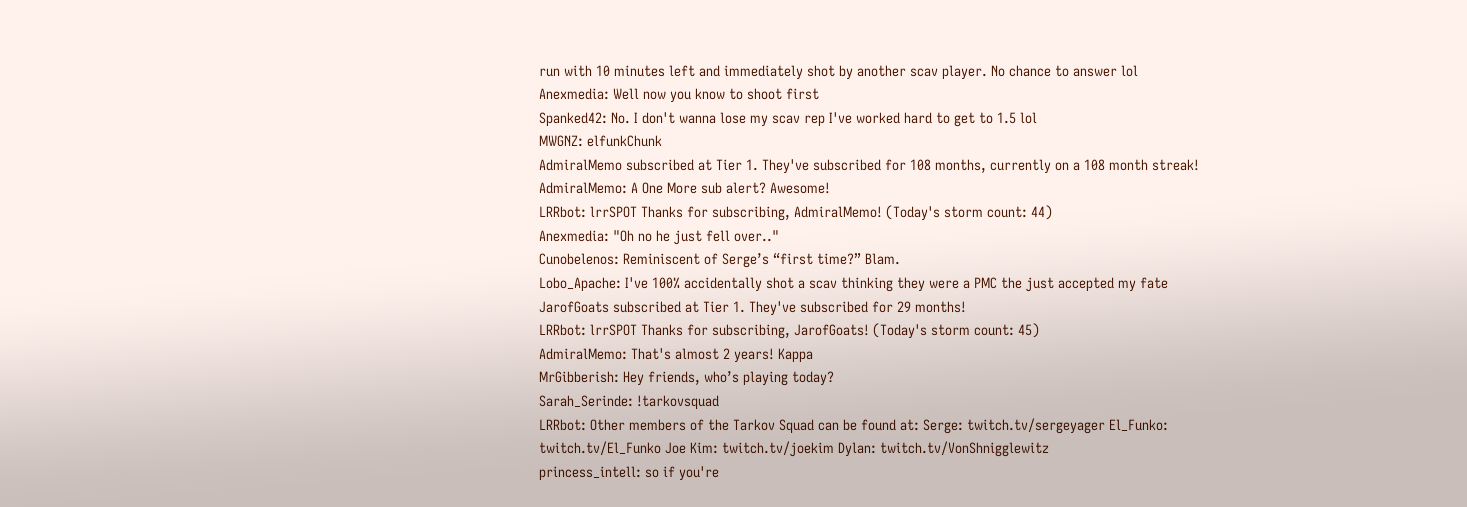run with 10 minutes left and immediately shot by another scav player. No chance to answer lol
Anexmedia: Well now you know to shoot first
Spanked42: No. I don't wanna lose my scav rep I've worked hard to get to 1.5 lol
MWGNZ: elfunkChunk
AdmiralMemo subscribed at Tier 1. They've subscribed for 108 months, currently on a 108 month streak!
AdmiralMemo: A One More sub alert? Awesome!
LRRbot: lrrSPOT Thanks for subscribing, AdmiralMemo! (Today's storm count: 44)
Anexmedia: "Oh no he just fell over.."
Cunobelenos: Reminiscent of Serge’s “first time?” Blam.
Lobo_Apache: I've 100% accidentally shot a scav thinking they were a PMC the just accepted my fate
JarofGoats subscribed at Tier 1. They've subscribed for 29 months!
LRRbot: lrrSPOT Thanks for subscribing, JarofGoats! (Today's storm count: 45)
AdmiralMemo: That's almost 2 years! Kappa
MrGibberish: Hey friends, who’s playing today?
Sarah_Serinde: !tarkovsquad
LRRbot: Other members of the Tarkov Squad can be found at: Serge: twitch.tv/sergeyager El_Funko: twitch.tv/El_Funko Joe Kim: twitch.tv/joekim Dylan: twitch.tv/VonShnigglewitz
princess_intell: so if you're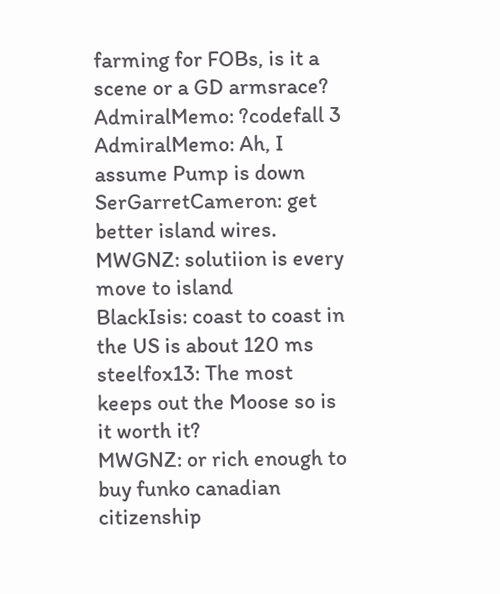farming for FOBs, is it a scene or a GD armsrace?
AdmiralMemo: ?codefall 3
AdmiralMemo: Ah, I assume Pump is down
SerGarretCameron: get better island wires.
MWGNZ: solutiion is every move to island
BlackIsis: coast to coast in the US is about 120 ms
steelfox13: The most keeps out the Moose so is it worth it?
MWGNZ: or rich enough to buy funko canadian citizenship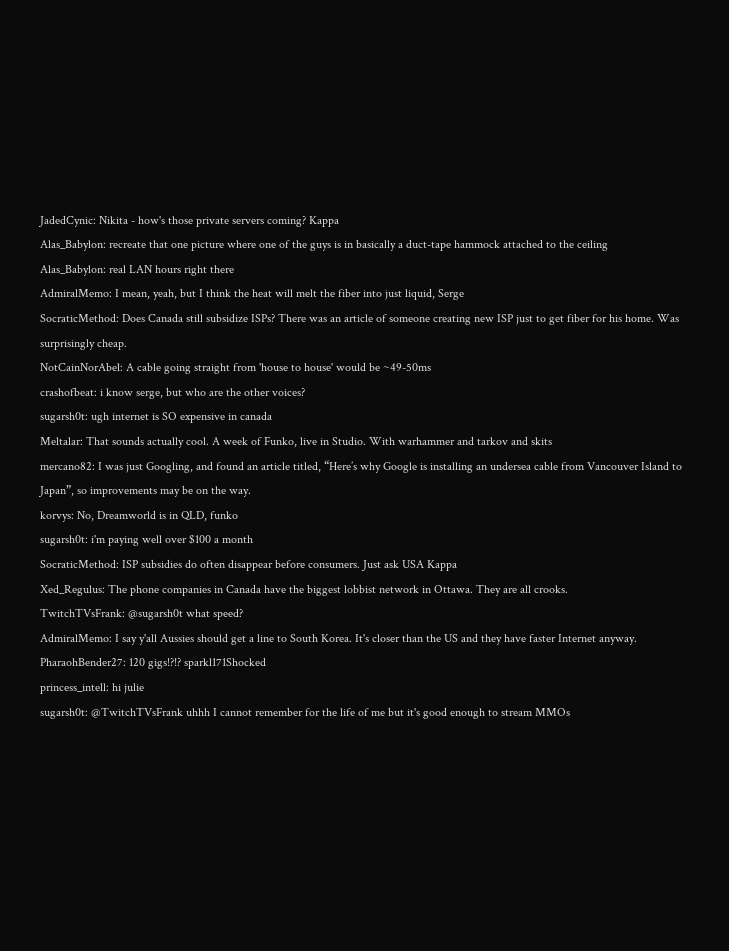JadedCynic: Nikita - how's those private servers coming? Kappa
Alas_Babylon: recreate that one picture where one of the guys is in basically a duct-tape hammock attached to the ceiling
Alas_Babylon: real LAN hours right there
AdmiralMemo: I mean, yeah, but I think the heat will melt the fiber into just liquid, Serge
SocraticMethod: Does Canada still subsidize ISPs? There was an article of someone creating new ISP just to get fiber for his home. Was surprisingly cheap.
NotCainNorAbel: A cable going straight from 'house to house' would be ~49-50ms
crashofbeat: i know serge, but who are the other voices?
sugarsh0t: ugh internet is SO expensive in canada
Meltalar: That sounds actually cool. A week of Funko, live in Studio. With warhammer and tarkov and skits
mercano82: I was just Googling, and found an article titled, “Here’s why Google is installing an undersea cable from Vancouver Island to Japan”, so improvements may be on the way.
korvys: No, Dreamworld is in QLD, funko
sugarsh0t: i'm paying well over $100 a month
SocraticMethod: ISP subsidies do often disappear before consumers. Just ask USA Kappa
Xed_Regulus: The phone companies in Canada have the biggest lobbist network in Ottawa. They are all crooks.
TwitchTVsFrank: @sugarsh0t what speed?
AdmiralMemo: I say y'all Aussies should get a line to South Korea. It's closer than the US and they have faster Internet anyway.
PharaohBender27: 120 gigs!?!? sparkl171Shocked
princess_intell: hi julie
sugarsh0t: @TwitchTVsFrank uhhh I cannot remember for the life of me but it's good enough to stream MMOs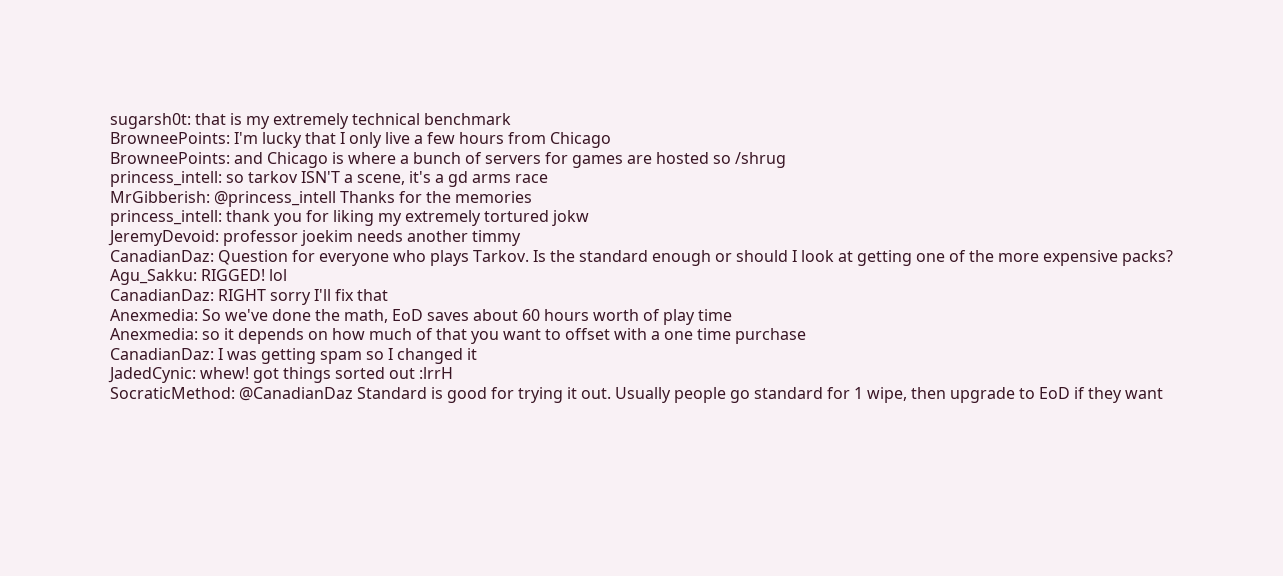sugarsh0t: that is my extremely technical benchmark
BrowneePoints: I'm lucky that I only live a few hours from Chicago
BrowneePoints: and Chicago is where a bunch of servers for games are hosted so /shrug
princess_intell: so tarkov ISN'T a scene, it's a gd arms race
MrGibberish: @princess_intell Thanks for the memories
princess_intell: thank you for liking my extremely tortured jokw
JeremyDevoid: professor joekim needs another timmy
CanadianDaz: Question for everyone who plays Tarkov. Is the standard enough or should I look at getting one of the more expensive packs?
Agu_Sakku: RIGGED! lol
CanadianDaz: RIGHT sorry I'll fix that
Anexmedia: So we've done the math, EoD saves about 60 hours worth of play time
Anexmedia: so it depends on how much of that you want to offset with a one time purchase
CanadianDaz: I was getting spam so I changed it
JadedCynic: whew! got things sorted out :lrrH
SocraticMethod: @CanadianDaz Standard is good for trying it out. Usually people go standard for 1 wipe, then upgrade to EoD if they want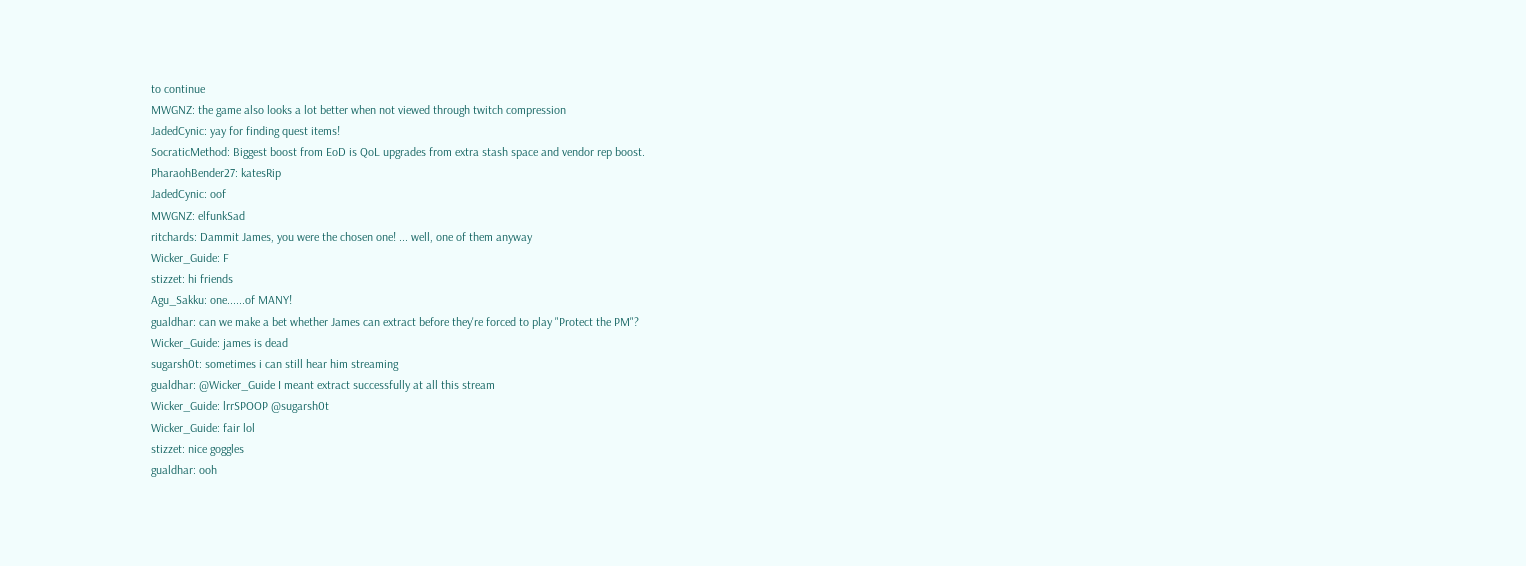to continue
MWGNZ: the game also looks a lot better when not viewed through twitch compression
JadedCynic: yay for finding quest items!
SocraticMethod: Biggest boost from EoD is QoL upgrades from extra stash space and vendor rep boost.
PharaohBender27: katesRip
JadedCynic: oof
MWGNZ: elfunkSad
ritchards: Dammit James, you were the chosen one! ... well, one of them anyway
Wicker_Guide: F
stizzet: hi friends
Agu_Sakku: one......of MANY!
gualdhar: can we make a bet whether James can extract before they're forced to play "Protect the PM"?
Wicker_Guide: james is dead
sugarsh0t: sometimes i can still hear him streaming
gualdhar: @Wicker_Guide I meant extract successfully at all this stream
Wicker_Guide: lrrSPOOP @sugarsh0t
Wicker_Guide: fair lol
stizzet: nice goggles
gualdhar: ooh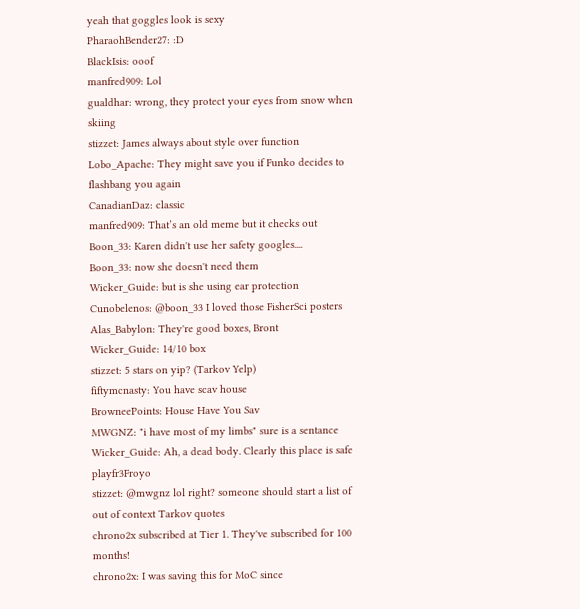yeah that goggles look is sexy
PharaohBender27: :D
BlackIsis: ooof
manfred909: Lol
gualdhar: wrong, they protect your eyes from snow when skiing
stizzet: James always about style over function
Lobo_Apache: They might save you if Funko decides to flashbang you again
CanadianDaz: classic
manfred909: That’s an old meme but it checks out
Boon_33: Karen didn't use her safety googles....
Boon_33: now she doesn't need them
Wicker_Guide: but is she using ear protection
Cunobelenos: @boon_33 I loved those FisherSci posters
Alas_Babylon: They're good boxes, Bront
Wicker_Guide: 14/10 box
stizzet: 5 stars on yip? (Tarkov Yelp)
fiftymcnasty: You have scav house
BrowneePoints: House Have You Sav
MWGNZ: "i have most of my limbs" sure is a sentance
Wicker_Guide: Ah, a dead body. Clearly this place is safe playfr3Froyo
stizzet: @mwgnz lol right? someone should start a list of out of context Tarkov quotes
chrono2x subscribed at Tier 1. They've subscribed for 100 months!
chrono2x: I was saving this for MoC since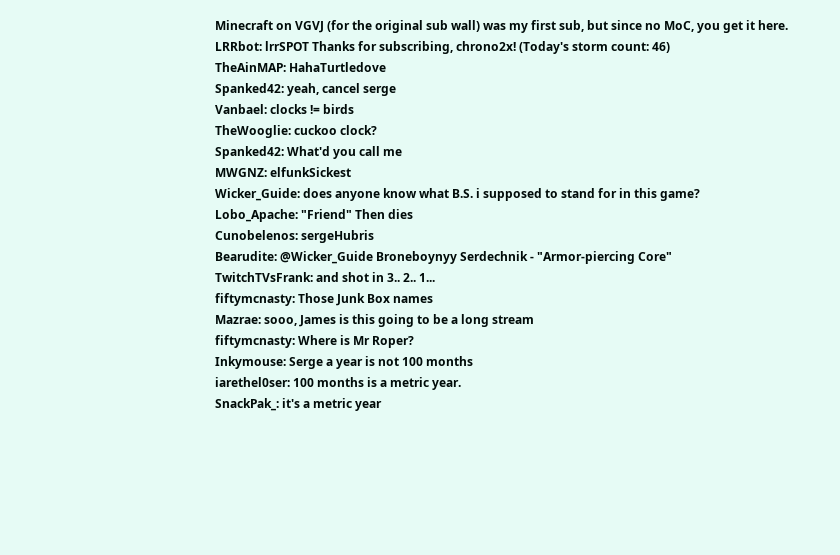Minecraft on VGVJ (for the original sub wall) was my first sub, but since no MoC, you get it here.
LRRbot: lrrSPOT Thanks for subscribing, chrono2x! (Today's storm count: 46)
TheAinMAP: HahaTurtledove
Spanked42: yeah, cancel serge
Vanbael: clocks != birds
TheWooglie: cuckoo clock?
Spanked42: What'd you call me
MWGNZ: elfunkSickest
Wicker_Guide: does anyone know what B.S. i supposed to stand for in this game?
Lobo_Apache: "Friend" Then dies
Cunobelenos: sergeHubris
Bearudite: @Wicker_Guide Broneboynyy Serdechnik - "Armor-piercing Core"
TwitchTVsFrank: and shot in 3.. 2.. 1...
fiftymcnasty: Those Junk Box names
Mazrae: sooo, James is this going to be a long stream
fiftymcnasty: Where is Mr Roper?
Inkymouse: Serge a year is not 100 months
iarethel0ser: 100 months is a metric year.
SnackPak_: it's a metric year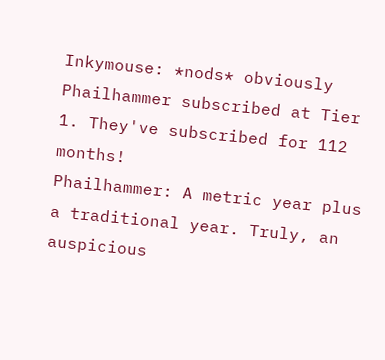Inkymouse: *nods* obviously
Phailhammer subscribed at Tier 1. They've subscribed for 112 months!
Phailhammer: A metric year plus a traditional year. Truly, an auspicious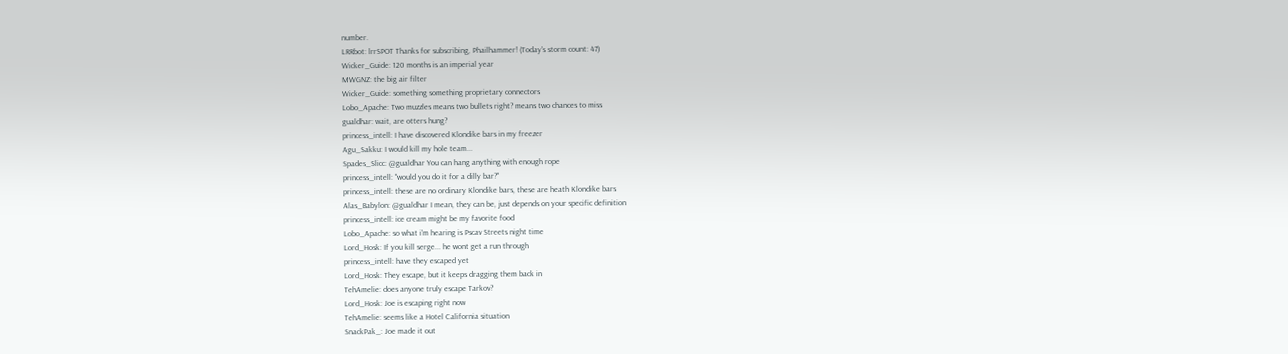number.
LRRbot: lrrSPOT Thanks for subscribing, Phailhammer! (Today's storm count: 47)
Wicker_Guide: 120 months is an imperial year
MWGNZ: the big air filter
Wicker_Guide: something something proprietary connectors
Lobo_Apache: Two muzzles means two bullets right? means two chances to miss
gualdhar: wait, are otters hung?
princess_intell: I have discovered Klondike bars in my freezer
Agu_Sakku: I would kill my hole team...
Spades_Slicc: @gualdhar You can hang anything with enough rope
princess_intell: "would you do it for a dilly bar?"
princess_intell: these are no ordinary Klondike bars, these are heath Klondike bars
Alas_Babylon: @gualdhar I mean, they can be, just depends on your specific definition
princess_intell: ice cream might be my favorite food
Lobo_Apache: so what i'm hearing is Pscav Streets night time
Lord_Hosk: If you kill serge... he wont get a run through
princess_intell: have they escaped yet
Lord_Hosk: They escape, but it keeps dragging them back in
TehAmelie: does anyone truly escape Tarkov?
Lord_Hosk: Joe is escaping right now
TehAmelie: seems like a Hotel California situation
SnackPak_: Joe made it out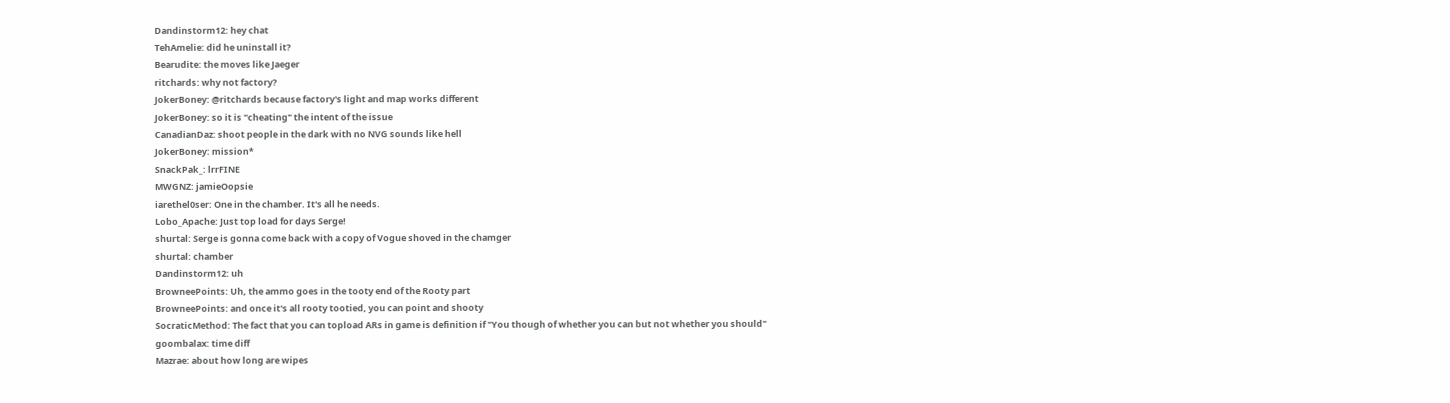Dandinstorm12: hey chat
TehAmelie: did he uninstall it?
Bearudite: the moves like Jaeger
ritchards: why not factory?
JokerBoney: @ritchards because factory's light and map works different
JokerBoney: so it is "cheating" the intent of the issue
CanadianDaz: shoot people in the dark with no NVG sounds like hell
JokerBoney: mission*
SnackPak_: lrrFINE
MWGNZ: jamieOopsie
iarethel0ser: One in the chamber. It's all he needs.
Lobo_Apache: Just top load for days Serge!
shurtal: Serge is gonna come back with a copy of Vogue shoved in the chamger
shurtal: chamber
Dandinstorm12: uh
BrowneePoints: Uh, the ammo goes in the tooty end of the Rooty part
BrowneePoints: and once it's all rooty tootied, you can point and shooty
SocraticMethod: The fact that you can topload ARs in game is definition if "You though of whether you can but not whether you should"
goombalax: time diff
Mazrae: about how long are wipes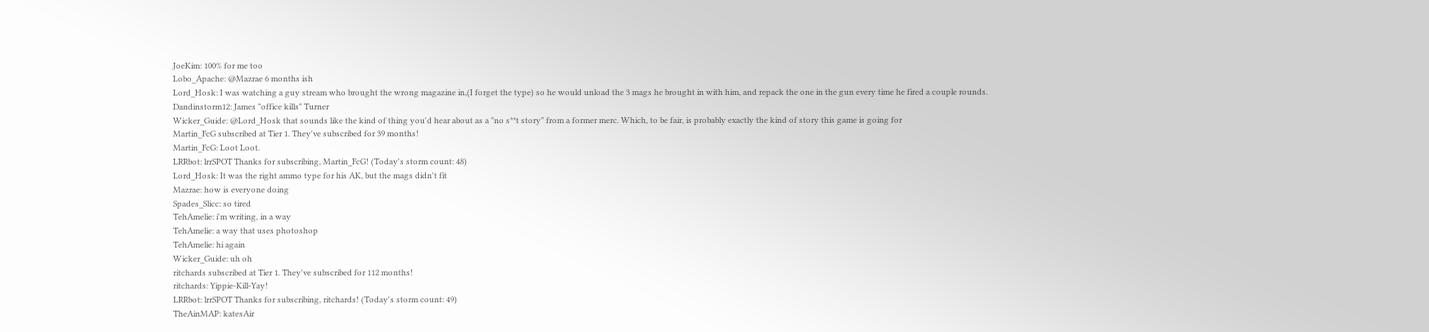JoeKim: 100% for me too
Lobo_Apache: @Mazrae 6 months ish
Lord_Hosk: I was watching a guy stream who brought the wrong magazine in,(I forget the type) so he would unload the 3 mags he brought in with him, and repack the one in the gun every time he fired a couple rounds.
Dandinstorm12: James "office kills" Turner
Wicker_Guide: @Lord_Hosk that sounds like the kind of thing you'd hear about as a "no s**t story" from a former merc. Which, to be fair, is probably exactly the kind of story this game is going for
Martin_FcG subscribed at Tier 1. They've subscribed for 39 months!
Martin_FcG: Loot Loot.
LRRbot: lrrSPOT Thanks for subscribing, Martin_FcG! (Today's storm count: 48)
Lord_Hosk: It was the right ammo type for his AK, but the mags didn't fit
Mazrae: how is everyone doing
Spades_Slicc: so tired
TehAmelie: i'm writing, in a way
TehAmelie: a way that uses photoshop
TehAmelie: hi again
Wicker_Guide: uh oh
ritchards subscribed at Tier 1. They've subscribed for 112 months!
ritchards: Yippie-Kill-Yay!
LRRbot: lrrSPOT Thanks for subscribing, ritchards! (Today's storm count: 49)
TheAinMAP: katesAir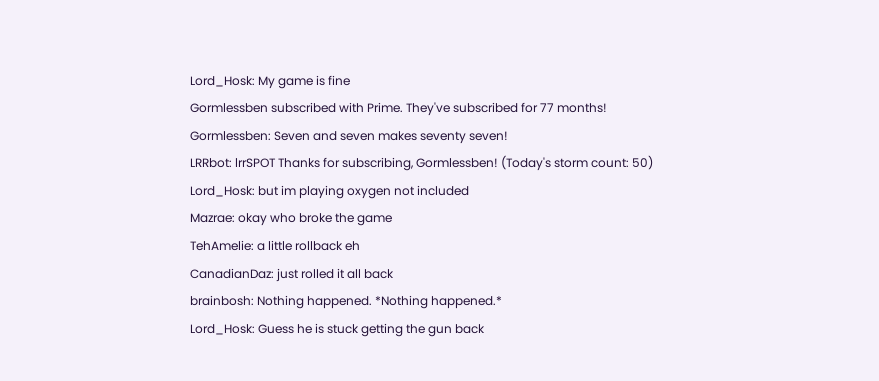Lord_Hosk: My game is fine
Gormlessben subscribed with Prime. They've subscribed for 77 months!
Gormlessben: Seven and seven makes seventy seven!
LRRbot: lrrSPOT Thanks for subscribing, Gormlessben! (Today's storm count: 50)
Lord_Hosk: but im playing oxygen not included
Mazrae: okay who broke the game
TehAmelie: a little rollback eh
CanadianDaz: just rolled it all back
brainbosh: Nothing happened. *Nothing happened.*
Lord_Hosk: Guess he is stuck getting the gun back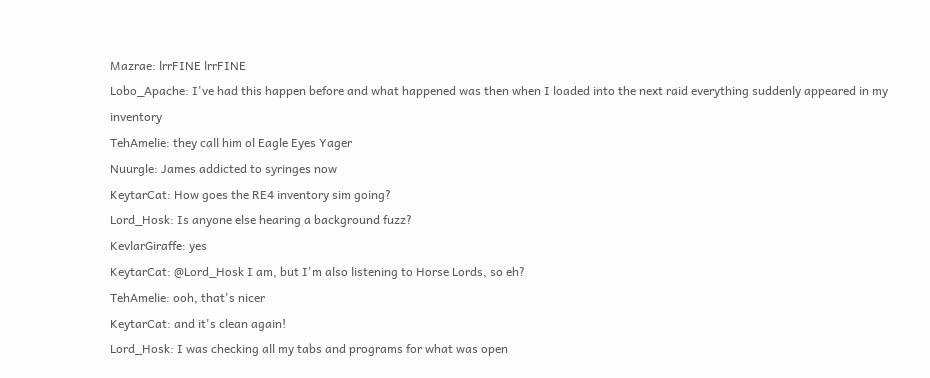Mazrae: lrrFINE lrrFINE
Lobo_Apache: I've had this happen before and what happened was then when I loaded into the next raid everything suddenly appeared in my inventory
TehAmelie: they call him ol Eagle Eyes Yager
Nuurgle: James addicted to syringes now
KeytarCat: How goes the RE4 inventory sim going?
Lord_Hosk: Is anyone else hearing a background fuzz?
KevlarGiraffe: yes
KeytarCat: @Lord_Hosk I am, but I'm also listening to Horse Lords, so eh?
TehAmelie: ooh, that's nicer
KeytarCat: and it's clean again!
Lord_Hosk: I was checking all my tabs and programs for what was open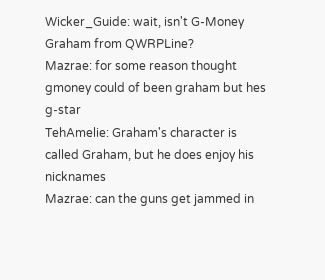Wicker_Guide: wait, isn't G-Money Graham from QWRPLine?
Mazrae: for some reason thought gmoney could of been graham but hes g-star
TehAmelie: Graham's character is called Graham, but he does enjoy his nicknames
Mazrae: can the guns get jammed in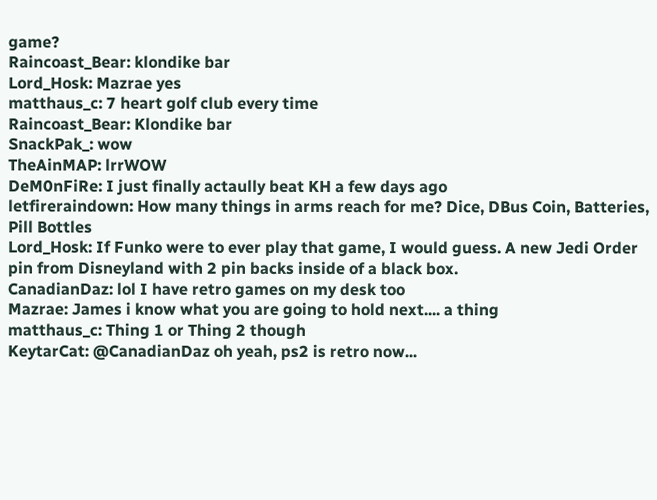game?
Raincoast_Bear: klondike bar
Lord_Hosk: Mazrae yes
matthaus_c: 7 heart golf club every time
Raincoast_Bear: Klondike bar
SnackPak_: wow
TheAinMAP: lrrWOW
DeM0nFiRe: I just finally actaully beat KH a few days ago
letfireraindown: How many things in arms reach for me? Dice, DBus Coin, Batteries, Pill Bottles
Lord_Hosk: If Funko were to ever play that game, I would guess. A new Jedi Order pin from Disneyland with 2 pin backs inside of a black box.
CanadianDaz: lol I have retro games on my desk too
Mazrae: James i know what you are going to hold next.... a thing
matthaus_c: Thing 1 or Thing 2 though
KeytarCat: @CanadianDaz oh yeah, ps2 is retro now...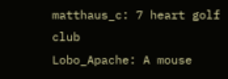matthaus_c: 7 heart golf club
Lobo_Apache: A mouse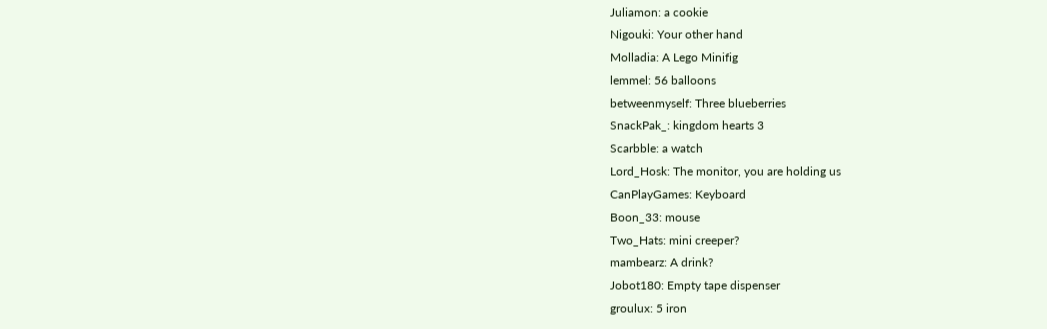Juliamon: a cookie
Nigouki: Your other hand
Molladia: A Lego Minifig
lemmel: 56 balloons
betweenmyself: Three blueberries
SnackPak_: kingdom hearts 3
Scarbble: a watch
Lord_Hosk: The monitor, you are holding us
CanPlayGames: Keyboard
Boon_33: mouse
Two_Hats: mini creeper?
mambearz: A drink?
Jobot180: Empty tape dispenser
groulux: 5 iron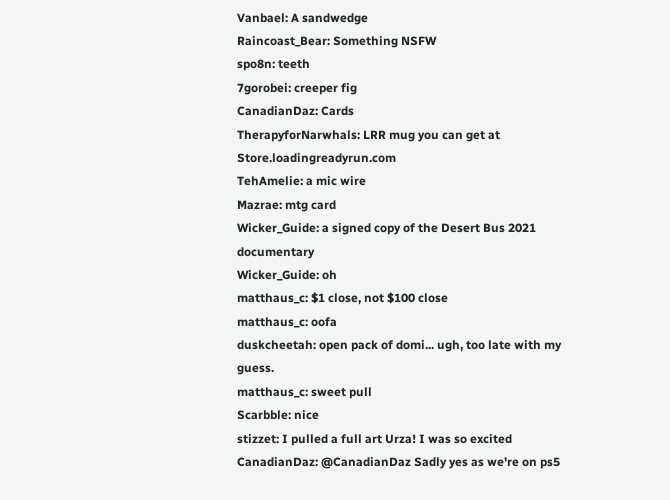Vanbael: A sandwedge
Raincoast_Bear: Something NSFW
spo8n: teeth
7gorobei: creeper fig
CanadianDaz: Cards
TherapyforNarwhals: LRR mug you can get at Store.loadingreadyrun.com
TehAmelie: a mic wire
Mazrae: mtg card
Wicker_Guide: a signed copy of the Desert Bus 2021 documentary
Wicker_Guide: oh
matthaus_c: $1 close, not $100 close
matthaus_c: oofa
duskcheetah: open pack of domi... ugh, too late with my guess.
matthaus_c: sweet pull
Scarbble: nice
stizzet: I pulled a full art Urza! I was so excited
CanadianDaz: @CanadianDaz Sadly yes as we're on ps5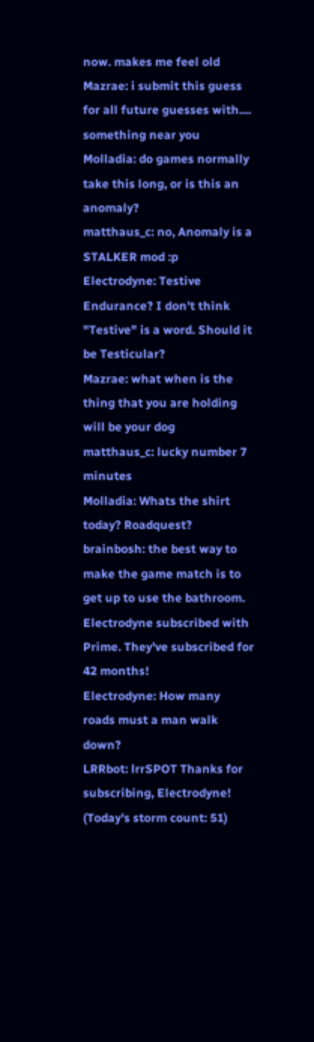now. makes me feel old
Mazrae: i submit this guess for all future guesses with.... something near you
Molladia: do games normally take this long, or is this an anomaly?
matthaus_c: no, Anomaly is a STALKER mod :p
Electrodyne: Testive Endurance? I don't think "Testive" is a word. Should it be Testicular?
Mazrae: what when is the thing that you are holding will be your dog
matthaus_c: lucky number 7 minutes
Molladia: Whats the shirt today? Roadquest?
brainbosh: the best way to make the game match is to get up to use the bathroom.
Electrodyne subscribed with Prime. They've subscribed for 42 months!
Electrodyne: How many roads must a man walk down?
LRRbot: lrrSPOT Thanks for subscribing, Electrodyne! (Today's storm count: 51)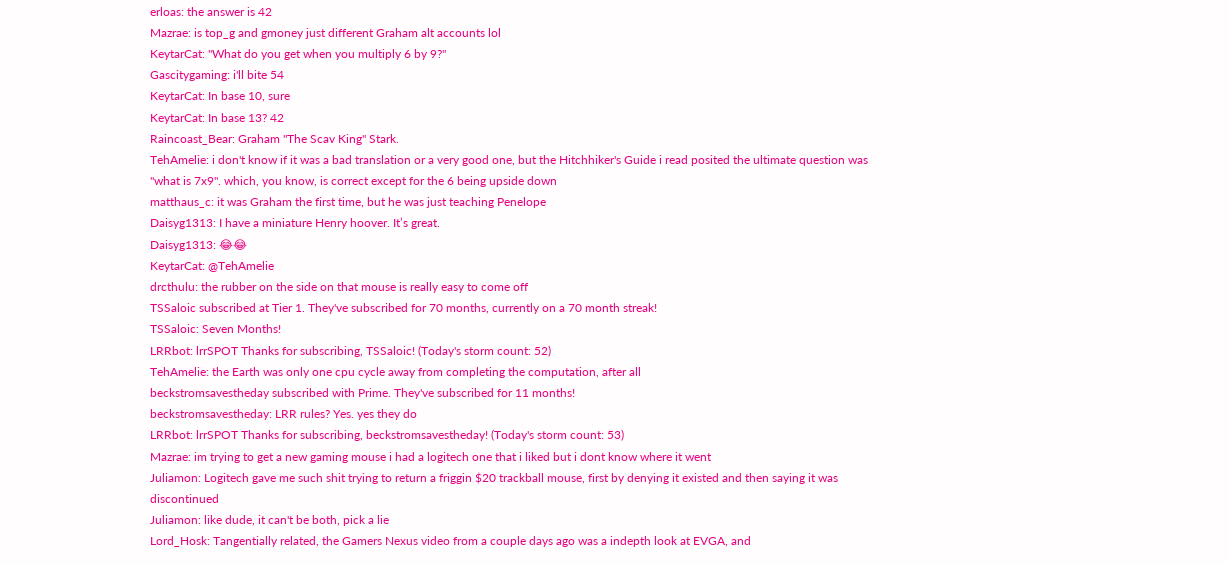erloas: the answer is 42
Mazrae: is top_g and gmoney just different Graham alt accounts lol
KeytarCat: "What do you get when you multiply 6 by 9?"
Gascitygaming: i'll bite 54
KeytarCat: In base 10, sure
KeytarCat: In base 13? 42
Raincoast_Bear: Graham "The Scav King" Stark.
TehAmelie: i don't know if it was a bad translation or a very good one, but the Hitchhiker's Guide i read posited the ultimate question was "what is 7x9". which, you know, is correct except for the 6 being upside down
matthaus_c: it was Graham the first time, but he was just teaching Penelope
Daisyg1313: I have a miniature Henry hoover. It’s great.
Daisyg1313: 😂😂
KeytarCat: @TehAmelie
drcthulu: the rubber on the side on that mouse is really easy to come off
TSSaloic subscribed at Tier 1. They've subscribed for 70 months, currently on a 70 month streak!
TSSaloic: Seven Months!
LRRbot: lrrSPOT Thanks for subscribing, TSSaloic! (Today's storm count: 52)
TehAmelie: the Earth was only one cpu cycle away from completing the computation, after all
beckstromsavestheday subscribed with Prime. They've subscribed for 11 months!
beckstromsavestheday: LRR rules? Yes. yes they do
LRRbot: lrrSPOT Thanks for subscribing, beckstromsavestheday! (Today's storm count: 53)
Mazrae: im trying to get a new gaming mouse i had a logitech one that i liked but i dont know where it went
Juliamon: Logitech gave me such shit trying to return a friggin $20 trackball mouse, first by denying it existed and then saying it was discontinued
Juliamon: like dude, it can't be both, pick a lie
Lord_Hosk: Tangentially related, the Gamers Nexus video from a couple days ago was a indepth look at EVGA, and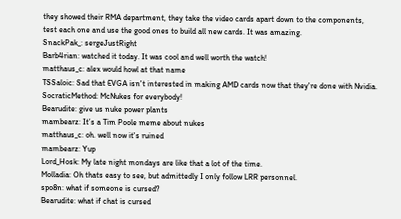they showed their RMA department, they take the video cards apart down to the components, test each one and use the good ones to build all new cards. It was amazing.
SnackPak_: sergeJustRight
Barb4rian: watched it today. It was cool and well worth the watch!
matthaus_c: alex would howl at that name
TSSaloic: Sad that EVGA isn't interested in making AMD cards now that they're done with Nvidia.
SocraticMethod: McNukes for everybody!
Bearudite: give us nuke power plants
mambearz: It’s a Tim Poole meme about nukes
matthaus_c: oh. well now it's ruined
mambearz: Yup
Lord_Hosk: My late night mondays are like that a lot of the time.
Molladia: Oh thats easy to see, but admittedly I only follow LRR personnel.
spo8n: what if someone is cursed?
Bearudite: what if chat is cursed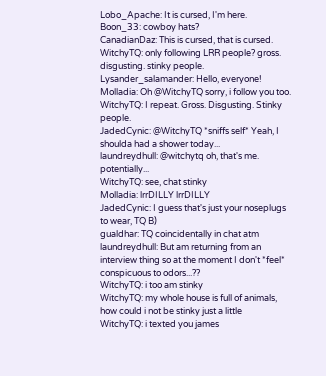Lobo_Apache: It is cursed, I'm here.
Boon_33: cowboy hats?
CanadianDaz: This is cursed, that is cursed.
WitchyTQ: only following LRR people? gross. disgusting. stinky people.
Lysander_salamander: Hello, everyone!
Molladia: Oh @WitchyTQ sorry, i follow you too.
WitchyTQ: I repeat. Gross. Disgusting. Stinky people.
JadedCynic: @WitchyTQ *sniffs self* Yeah, I shoulda had a shower today...
laundreydhull: @witchytq oh, that's me. potentially...
WitchyTQ: see, chat stinky
Molladia: lrrDILLY lrrDILLY
JadedCynic: I guess that's just your noseplugs to wear, TQ B)
gualdhar: TQ coincidentally in chat atm
laundreydhull: But am returning from an interview thing so at the moment I don't *feel* conspicuous to odors...??
WitchyTQ: i too am stinky
WitchyTQ: my whole house is full of animals, how could i not be stinky just a little
WitchyTQ: i texted you james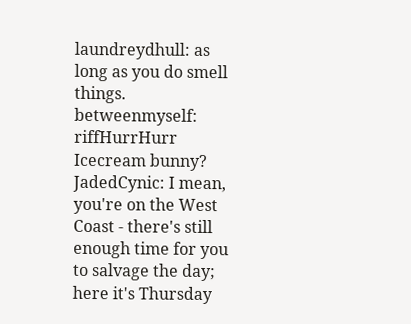laundreydhull: as long as you do smell things.
betweenmyself: riffHurrHurr Icecream bunny?
JadedCynic: I mean, you're on the West Coast - there's still enough time for you to salvage the day; here it's Thursday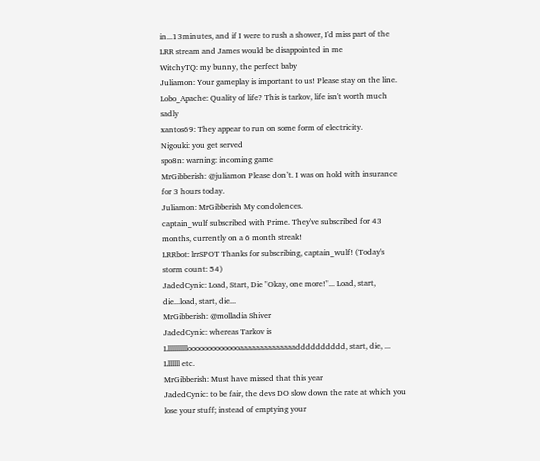in...13minutes, and if I were to rush a shower, I'd miss part of the LRR stream and James would be disappointed in me
WitchyTQ: my bunny, the perfect baby
Juliamon: Your gameplay is important to us! Please stay on the line.
Lobo_Apache: Quality of life? This is tarkov, life isn't worth much sadly
xantos69: They appear to run on some form of electricity.
Nigouki: you get served
spo8n: warning: incoming game
MrGibberish: @juliamon Please don’t. I was on hold with insurance for 3 hours today.
Juliamon: MrGibberish My condolences.
captain_wulf subscribed with Prime. They've subscribed for 43 months, currently on a 6 month streak!
LRRbot: lrrSPOT Thanks for subscribing, captain_wulf! (Today's storm count: 54)
JadedCynic: Load, Start, Die "Okay, one more!"... Load, start, die...load, start, die...
MrGibberish: @molladia Shiver
JadedCynic: whereas Tarkov is Llllllllllloooooooooooooaaaaaaaaaaaaaadddddddddd, start, die, ... Lllllll etc.
MrGibberish: Must have missed that this year
JadedCynic: to be fair, the devs DO slow down the rate at which you lose your stuff; instead of emptying your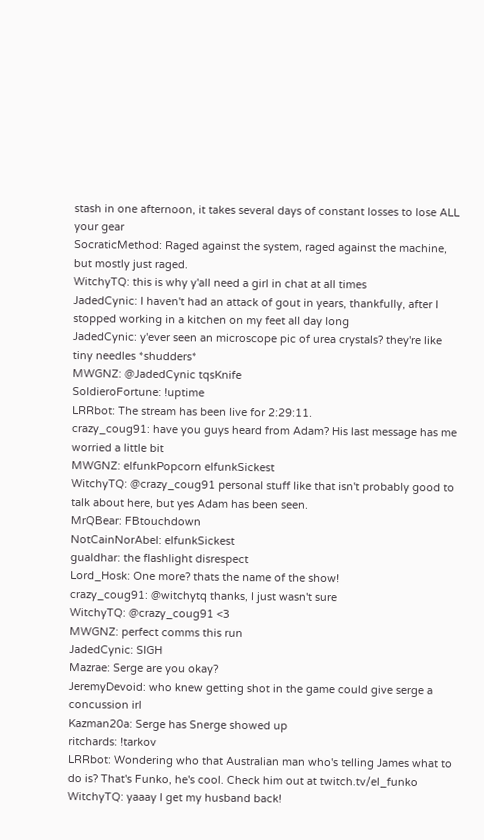stash in one afternoon, it takes several days of constant losses to lose ALL your gear
SocraticMethod: Raged against the system, raged against the machine, but mostly just raged.
WitchyTQ: this is why y'all need a girl in chat at all times
JadedCynic: I haven't had an attack of gout in years, thankfully, after I stopped working in a kitchen on my feet all day long
JadedCynic: y'ever seen an microscope pic of urea crystals? they're like tiny needles *shudders*
MWGNZ: @JadedCynic tqsKnife
SoldieroFortune: !uptime
LRRbot: The stream has been live for 2:29:11.
crazy_coug91: have you guys heard from Adam? His last message has me worried a little bit
MWGNZ: elfunkPopcorn elfunkSickest
WitchyTQ: @crazy_coug91 personal stuff like that isn't probably good to talk about here, but yes Adam has been seen.
MrQBear: FBtouchdown
NotCainNorAbel: elfunkSickest
gualdhar: the flashlight disrespect
Lord_Hosk: One more? thats the name of the show!
crazy_coug91: @witchytq thanks, I just wasn't sure
WitchyTQ: @crazy_coug91 <3
MWGNZ: perfect comms this run
JadedCynic: SIGH
Mazrae: Serge are you okay?
JeremyDevoid: who knew getting shot in the game could give serge a concussion irl
Kazman20a: Serge has Snerge showed up
ritchards: !tarkov
LRRbot: Wondering who that Australian man who's telling James what to do is? That's Funko, he's cool. Check him out at twitch.tv/el_funko
WitchyTQ: yaaay I get my husband back!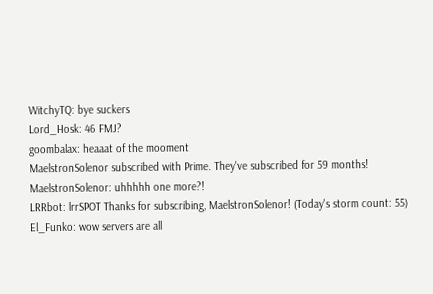WitchyTQ: bye suckers
Lord_Hosk: 46 FMJ?
goombalax: heaaat of the mooment
MaelstronSolenor subscribed with Prime. They've subscribed for 59 months!
MaelstronSolenor: uhhhhh one more?!
LRRbot: lrrSPOT Thanks for subscribing, MaelstronSolenor! (Today's storm count: 55)
El_Funko: wow servers are all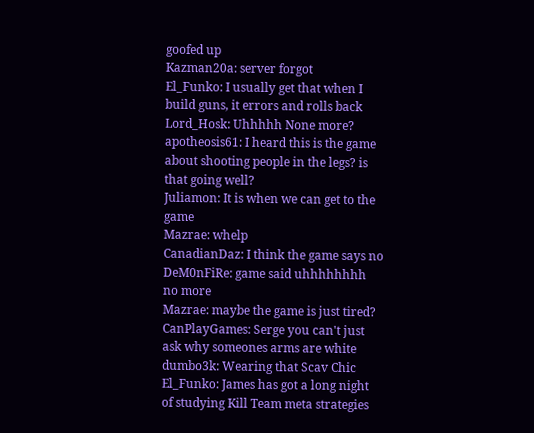goofed up
Kazman20a: server forgot
El_Funko: I usually get that when I build guns, it errors and rolls back
Lord_Hosk: Uhhhhh None more?
apotheosis61: I heard this is the game about shooting people in the legs? is that going well?
Juliamon: It is when we can get to the game
Mazrae: whelp
CanadianDaz: I think the game says no
DeM0nFiRe: game said uhhhhhhhh no more
Mazrae: maybe the game is just tired?
CanPlayGames: Serge you can't just ask why someones arms are white
dumbo3k: Wearing that Scav Chic
El_Funko: James has got a long night of studying Kill Team meta strategies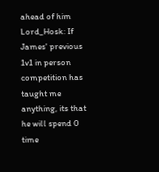ahead of him
Lord_Hosk: If James' previous 1v1 in person competition has taught me anything, its that he will spend 0 time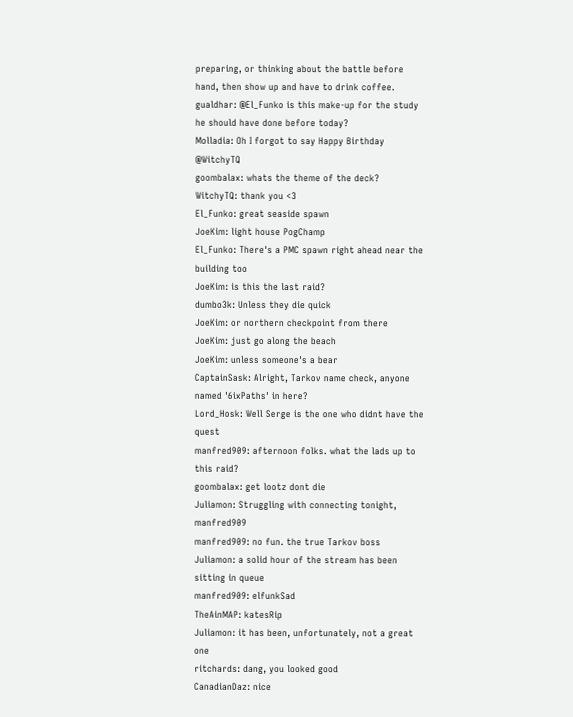preparing, or thinking about the battle before hand, then show up and have to drink coffee.
gualdhar: @El_Funko is this make-up for the study he should have done before today?
Molladia: Oh I forgot to say Happy Birthday @WitchyTQ
goombalax: whats the theme of the deck?
WitchyTQ: thank you <3
El_Funko: great seaside spawn
JoeKim: light house PogChamp
El_Funko: There's a PMC spawn right ahead near the building too
JoeKim: is this the last raid?
dumbo3k: Unless they die quick
JoeKim: or northern checkpoint from there
JoeKim: just go along the beach
JoeKim: unless someone's a bear
CaptainSask: Alright, Tarkov name check, anyone named '6ixPaths' in here?
Lord_Hosk: Well Serge is the one who didnt have the quest
manfred909: afternoon folks. what the lads up to this raid?
goombalax: get lootz dont die
Juliamon: Struggling with connecting tonight, manfred909
manfred909: no fun. the true Tarkov boss
Juliamon: a solid hour of the stream has been sitting in queue
manfred909: elfunkSad
TheAinMAP: katesRip
Juliamon: it has been, unfortunately, not a great one
ritchards: dang, you looked good
CanadianDaz: nice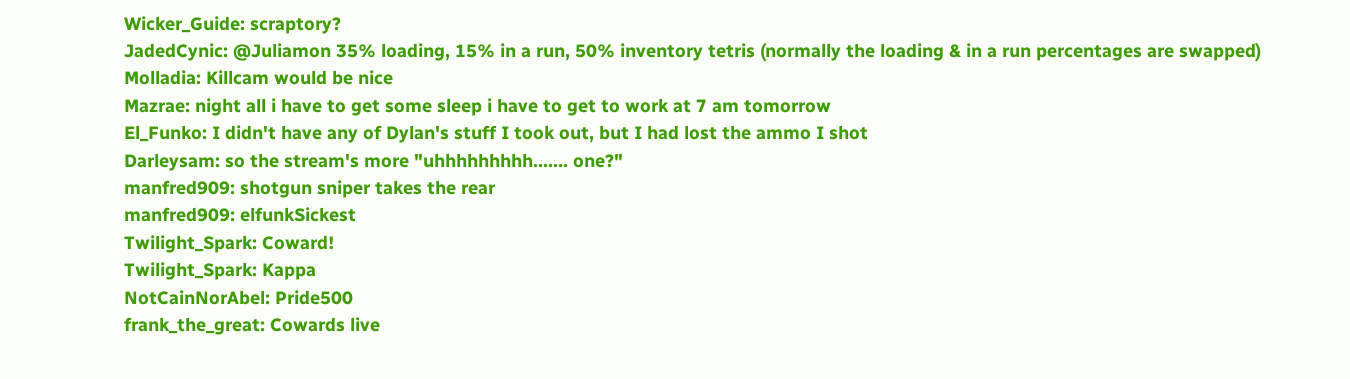Wicker_Guide: scraptory?
JadedCynic: @Juliamon 35% loading, 15% in a run, 50% inventory tetris (normally the loading & in a run percentages are swapped)
Molladia: Killcam would be nice
Mazrae: night all i have to get some sleep i have to get to work at 7 am tomorrow
El_Funko: I didn't have any of Dylan's stuff I took out, but I had lost the ammo I shot
Darleysam: so the stream's more "uhhhhhhhhh....... one?"
manfred909: shotgun sniper takes the rear
manfred909: elfunkSickest
Twilight_Spark: Coward!
Twilight_Spark: Kappa
NotCainNorAbel: Pride500
frank_the_great: Cowards live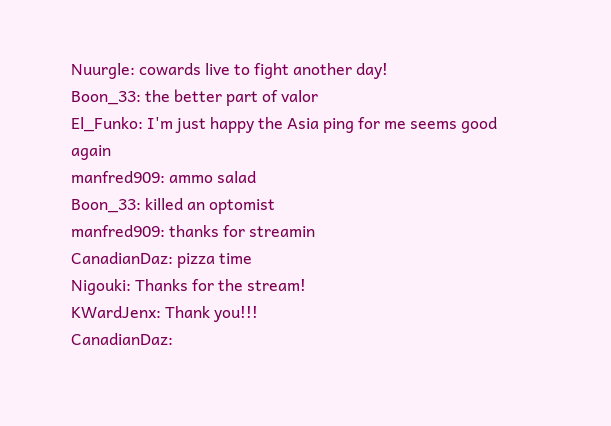Nuurgle: cowards live to fight another day!
Boon_33: the better part of valor
El_Funko: I'm just happy the Asia ping for me seems good again
manfred909: ammo salad
Boon_33: killed an optomist
manfred909: thanks for streamin
CanadianDaz: pizza time
Nigouki: Thanks for the stream!
KWardJenx: Thank you!!!
CanadianDaz: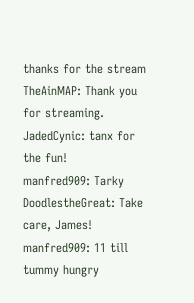thanks for the stream
TheAinMAP: Thank you for streaming.
JadedCynic: tanx for the fun!
manfred909: Tarky
DoodlestheGreat: Take care, James!
manfred909: 11 till tummy hungry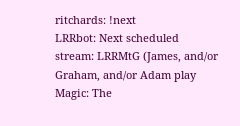ritchards: !next
LRRbot: Next scheduled stream: LRRMtG (James, and/or Graham, and/or Adam play Magic: The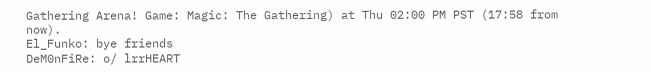Gathering Arena! Game: Magic: The Gathering) at Thu 02:00 PM PST (17:58 from now).
El_Funko: bye friends
DeM0nFiRe: o/ lrrHEART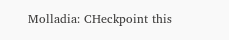Molladia: CHeckpoint this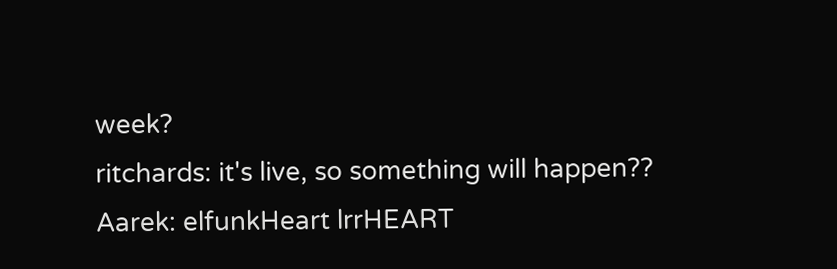week?
ritchards: it's live, so something will happen??
Aarek: elfunkHeart lrrHEART